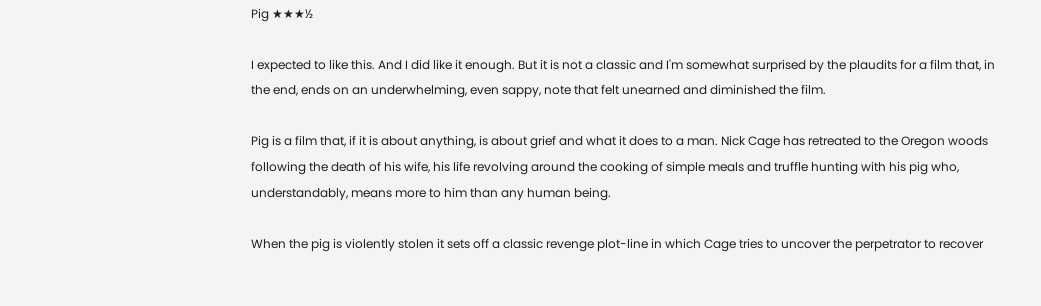Pig ★★★½

I expected to like this. And I did like it enough. But it is not a classic and I'm somewhat surprised by the plaudits for a film that, in the end, ends on an underwhelming, even sappy, note that felt unearned and diminished the film.

Pig is a film that, if it is about anything, is about grief and what it does to a man. Nick Cage has retreated to the Oregon woods following the death of his wife, his life revolving around the cooking of simple meals and truffle hunting with his pig who, understandably, means more to him than any human being.

When the pig is violently stolen it sets off a classic revenge plot-line in which Cage tries to uncover the perpetrator to recover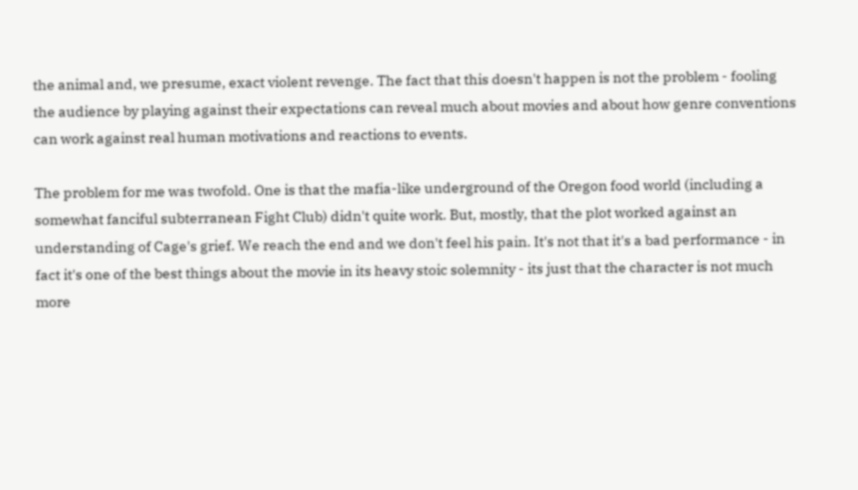the animal and, we presume, exact violent revenge. The fact that this doesn't happen is not the problem - fooling the audience by playing against their expectations can reveal much about movies and about how genre conventions can work against real human motivations and reactions to events.

The problem for me was twofold. One is that the mafia-like underground of the Oregon food world (including a somewhat fanciful subterranean Fight Club) didn't quite work. But, mostly, that the plot worked against an understanding of Cage's grief. We reach the end and we don't feel his pain. It's not that it's a bad performance - in fact it's one of the best things about the movie in its heavy stoic solemnity - its just that the character is not much more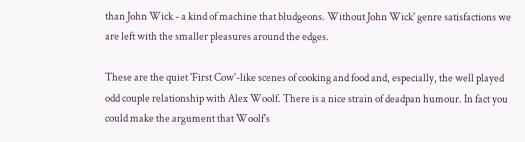than John Wick - a kind of machine that bludgeons. Without John Wick' genre satisfactions we are left with the smaller pleasures around the edges.

These are the quiet 'First Cow'-like scenes of cooking and food and, especially, the well played odd couple relationship with Alex Woolf. There is a nice strain of deadpan humour. In fact you could make the argument that Woolf's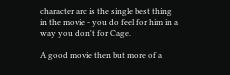character arc is the single best thing in the movie - you do feel for him in a way you don't for Cage.

A good movie then but more of a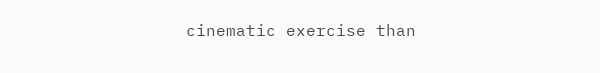cinematic exercise than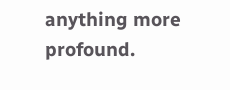anything more profound.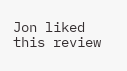Jon liked this review